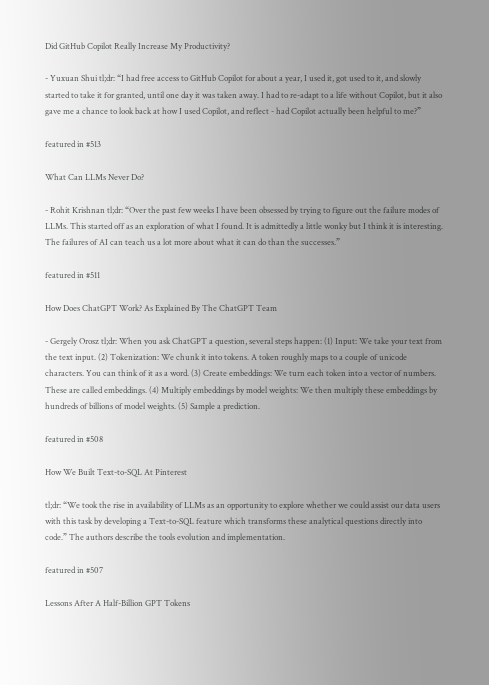Did GitHub Copilot Really Increase My Productivity?

- Yuxuan Shui tl;dr: “I had free access to GitHub Copilot for about a year, I used it, got used to it, and slowly started to take it for granted, until one day it was taken away. I had to re-adapt to a life without Copilot, but it also gave me a chance to look back at how I used Copilot, and reflect - had Copilot actually been helpful to me?”

featured in #513

What Can LLMs Never Do?

- Rohit Krishnan tl;dr: “Over the past few weeks I have been obsessed by trying to figure out the failure modes of LLMs. This started off as an exploration of what I found. It is admittedly a little wonky but I think it is interesting. The failures of AI can teach us a lot more about what it can do than the successes.”

featured in #511

How Does ChatGPT Work? As Explained By The ChatGPT Team

- Gergely Orosz tl;dr: When you ask ChatGPT a question, several steps happen: (1) Input: We take your text from the text input. (2) Tokenization: We chunk it into tokens. A token roughly maps to a couple of unicode characters. You can think of it as a word. (3) Create embeddings: We turn each token into a vector of numbers. These are called embeddings. (4) Multiply embeddings by model weights: We then multiply these embeddings by hundreds of billions of model weights. (5) Sample a prediction.

featured in #508

How We Built Text-to-SQL At Pinterest

tl;dr: “We took the rise in availability of LLMs as an opportunity to explore whether we could assist our data users with this task by developing a Text-to-SQL feature which transforms these analytical questions directly into code.” The authors describe the tools evolution and implementation.

featured in #507

Lessons After A Half-Billion GPT Tokens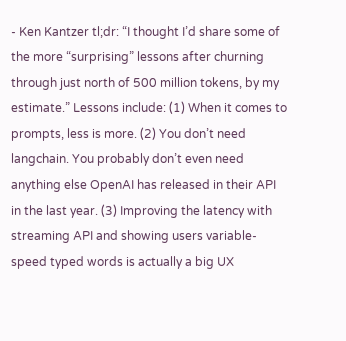- Ken Kantzer tl;dr: “I thought I’d share some of the more “surprising” lessons after churning through just north of 500 million tokens, by my estimate.” Lessons include: (1) When it comes to prompts, less is more. (2) You don’t need langchain. You probably don’t even need anything else OpenAI has released in their API in the last year. (3) Improving the latency with streaming API and showing users variable-speed typed words is actually a big UX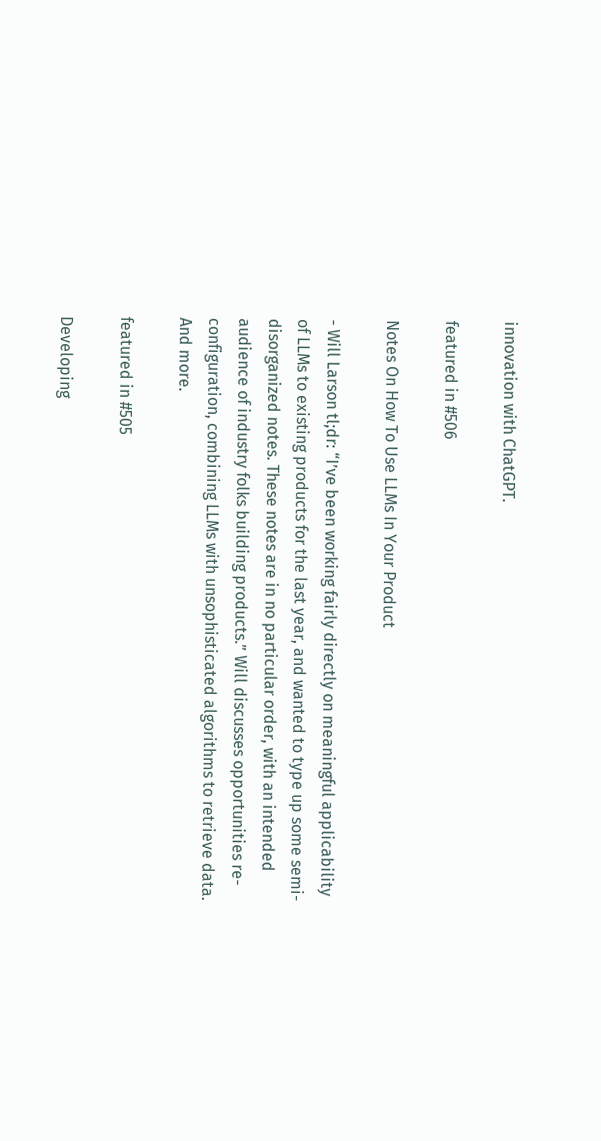innovation with ChatGPT.

featured in #506

Notes On How To Use LLMs In Your Product

- Will Larson tl;dr: “I’ve been working fairly directly on meaningful applicability of LLMs to existing products for the last year, and wanted to type up some semi-disorganized notes. These notes are in no particular order, with an intended audience of industry folks building products.” Will discusses opportunities re-configuration, combining LLMs with unsophisticated algorithms to retrieve data. And more.

featured in #505

Developing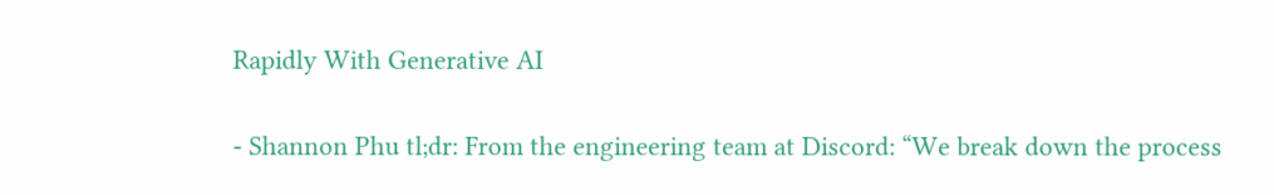Rapidly With Generative AI

- Shannon Phu tl;dr: From the engineering team at Discord: “We break down the process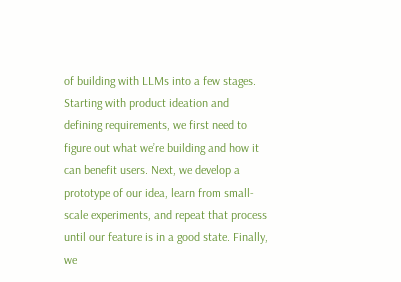of building with LLMs into a few stages. Starting with product ideation and defining requirements, we first need to figure out what we’re building and how it can benefit users. Next, we develop a prototype of our idea, learn from small-scale experiments, and repeat that process until our feature is in a good state. Finally, we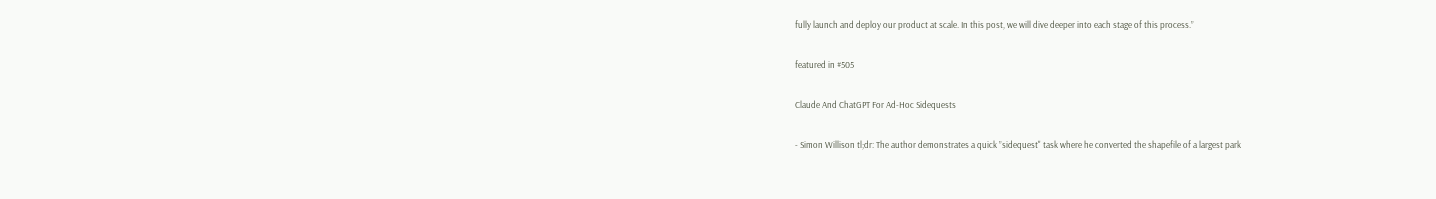fully launch and deploy our product at scale. In this post, we will dive deeper into each stage of this process.”

featured in #505

Claude And ChatGPT For Ad-Hoc Sidequests

- Simon Willison tl;dr: The author demonstrates a quick ”sidequest" task where he converted the shapefile of a largest park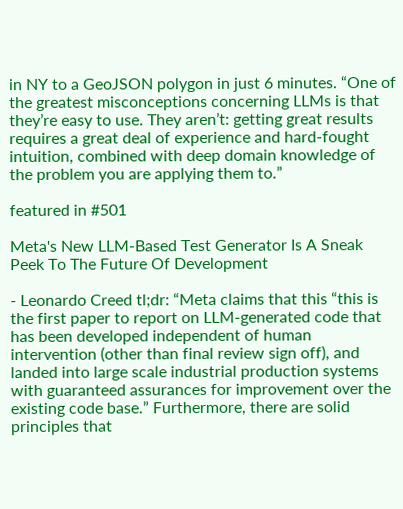in NY to a GeoJSON polygon in just 6 minutes. “One of the greatest misconceptions concerning LLMs is that they’re easy to use. They aren’t: getting great results requires a great deal of experience and hard-fought intuition, combined with deep domain knowledge of the problem you are applying them to.”

featured in #501

Meta's New LLM-Based Test Generator Is A Sneak Peek To The Future Of Development

- Leonardo Creed tl;dr: “Meta claims that this “this is the first paper to report on LLM-generated code that has been developed independent of human intervention (other than final review sign off), and landed into large scale industrial production systems with guaranteed assurances for improvement over the existing code base.” Furthermore, there are solid principles that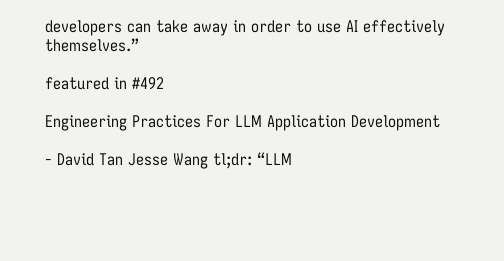developers can take away in order to use AI effectively themselves.”

featured in #492

Engineering Practices For LLM Application Development

- David Tan Jesse Wang tl;dr: “LLM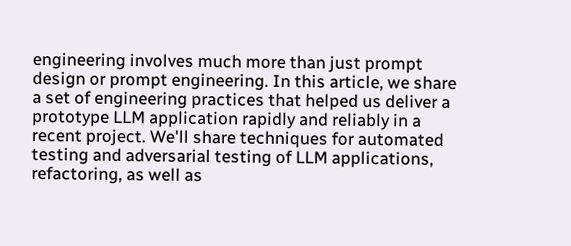engineering involves much more than just prompt design or prompt engineering. In this article, we share a set of engineering practices that helped us deliver a prototype LLM application rapidly and reliably in a recent project. We'll share techniques for automated testing and adversarial testing of LLM applications, refactoring, as well as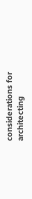considerations for architecting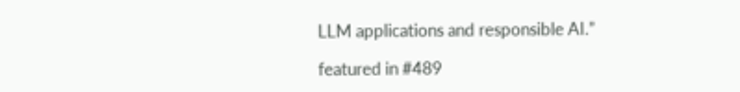LLM applications and responsible AI.”

featured in #489